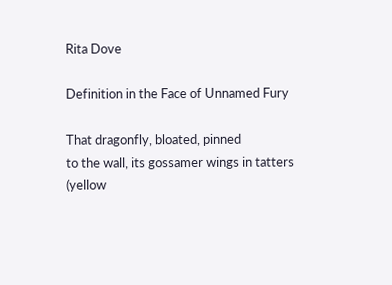Rita Dove

Definition in the Face of Unnamed Fury

That dragonfly, bloated, pinned
to the wall, its gossamer wings in tatters
(yellow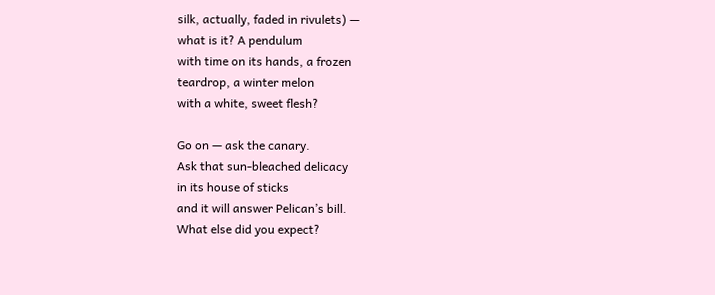silk, actually, faded in rivulets) —
what is it? A pendulum
with time on its hands, a frozen
teardrop, a winter melon
with a white, sweet flesh?

Go on — ask the canary.
Ask that sun-bleached delicacy
in its house of sticks
and it will answer Pelican’s bill.
What else did you expect?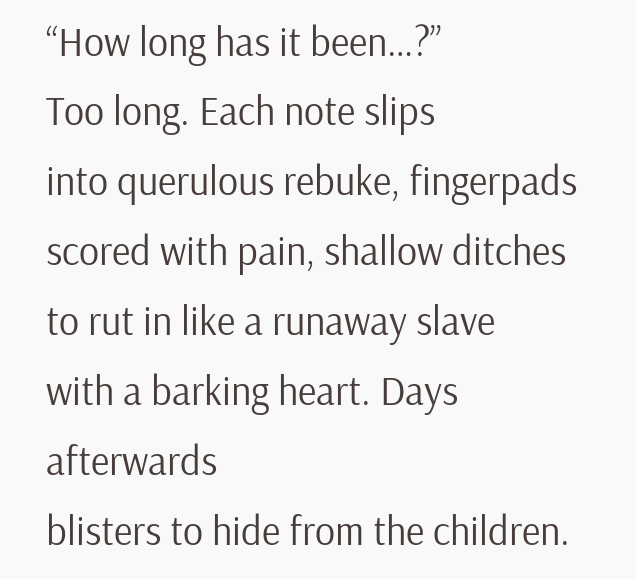“How long has it been…?”
Too long. Each note slips
into querulous rebuke, fingerpads
scored with pain, shallow ditches
to rut in like a runaway slave
with a barking heart. Days afterwards
blisters to hide from the children.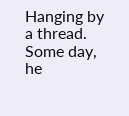Hanging by a thread. Some day,
he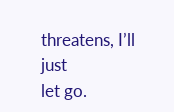threatens, I’ll just
let go.